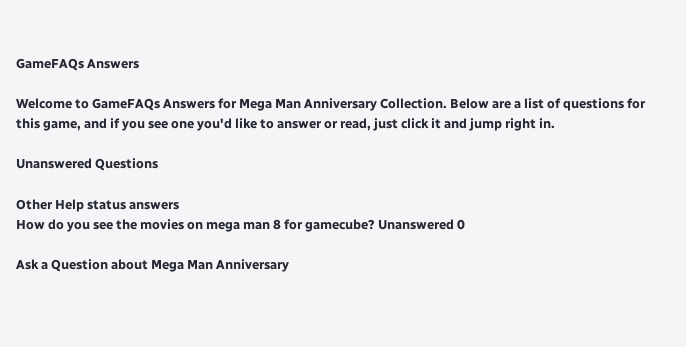GameFAQs Answers

Welcome to GameFAQs Answers for Mega Man Anniversary Collection. Below are a list of questions for this game, and if you see one you'd like to answer or read, just click it and jump right in.

Unanswered Questions

Other Help status answers
How do you see the movies on mega man 8 for gamecube? Unanswered 0

Ask a Question about Mega Man Anniversary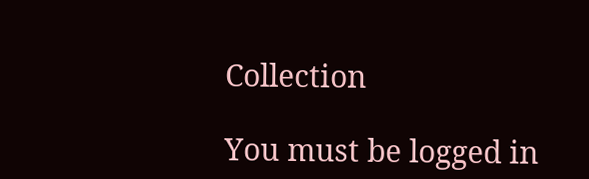Collection

You must be logged in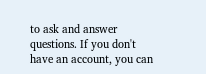to ask and answer questions. If you don't have an account, you can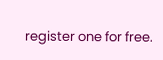register one for free.